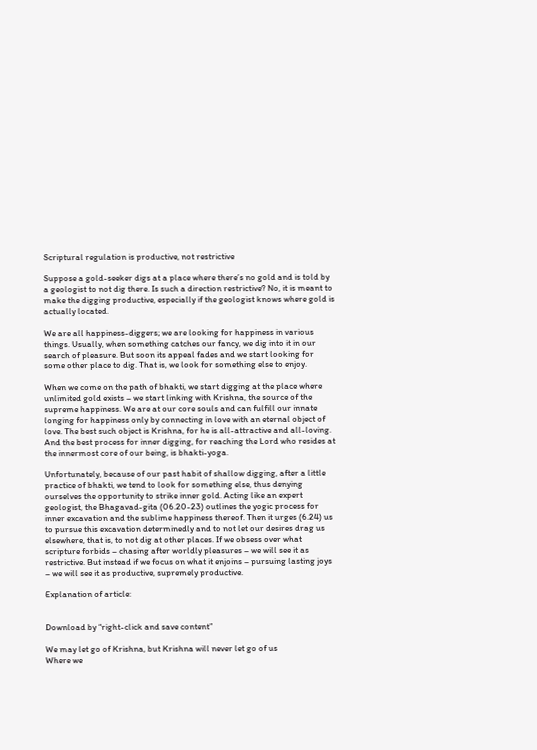Scriptural regulation is productive, not restrictive

Suppose a gold-seeker digs at a place where there’s no gold and is told by a geologist to not dig there. Is such a direction restrictive? No, it is meant to make the digging productive, especially if the geologist knows where gold is actually located.

We are all happiness-diggers; we are looking for happiness in various things. Usually, when something catches our fancy, we dig into it in our search of pleasure. But soon its appeal fades and we start looking for some other place to dig. That is, we look for something else to enjoy.

When we come on the path of bhakti, we start digging at the place where unlimited gold exists – we start linking with Krishna, the source of the supreme happiness. We are at our core souls and can fulfill our innate longing for happiness only by connecting in love with an eternal object of love. The best such object is Krishna, for he is all-attractive and all-loving. And the best process for inner digging, for reaching the Lord who resides at the innermost core of our being, is bhakti-yoga.

Unfortunately, because of our past habit of shallow digging, after a little practice of bhakti, we tend to look for something else, thus denying ourselves the opportunity to strike inner gold. Acting like an expert geologist, the Bhagavad-gita (06.20-23) outlines the yogic process for inner excavation and the sublime happiness thereof. Then it urges (6.24) us to pursue this excavation determinedly and to not let our desires drag us elsewhere, that is, to not dig at other places. If we obsess over what scripture forbids – chasing after worldly pleasures – we will see it as restrictive. But instead if we focus on what it enjoins – pursuing lasting joys – we will see it as productive, supremely productive.

Explanation of article:


Download by “right-click and save content”

We may let go of Krishna, but Krishna will never let go of us
Where we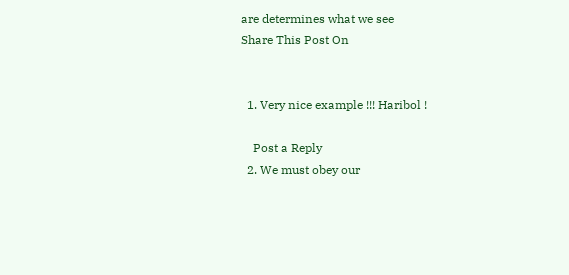are determines what we see
Share This Post On


  1. Very nice example !!! Haribol !

    Post a Reply
  2. We must obey our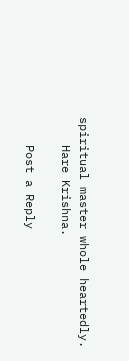spiritual master whole heartedly.
    Hare Krishna.

    Post a Reply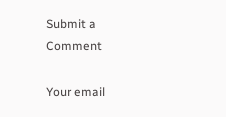Submit a Comment

Your email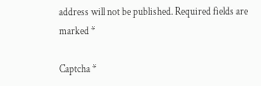address will not be published. Required fields are marked *

Captcha *